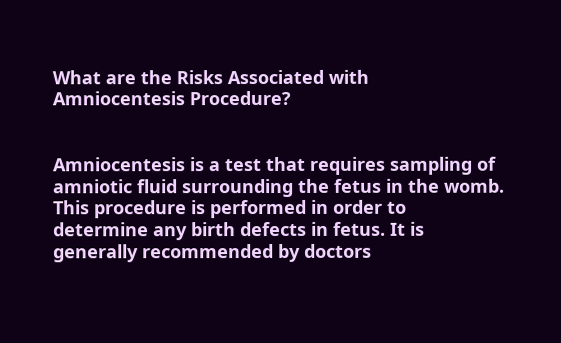What are the Risks Associated with Amniocentesis Procedure?


Amniocentesis is a test that requires sampling of amniotic fluid surrounding the fetus in the womb. This procedure is performed in order to determine any birth defects in fetus. It is generally recommended by doctors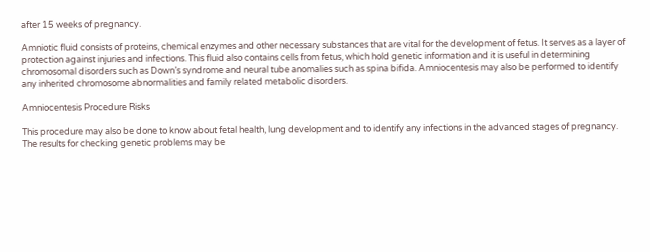after 15 weeks of pregnancy.

Amniotic fluid consists of proteins, chemical enzymes and other necessary substances that are vital for the development of fetus. It serves as a layer of protection against injuries and infections. This fluid also contains cells from fetus, which hold genetic information and it is useful in determining chromosomal disorders such as Down’s syndrome and neural tube anomalies such as spina bifida. Amniocentesis may also be performed to identify any inherited chromosome abnormalities and family related metabolic disorders.

Amniocentesis Procedure Risks

This procedure may also be done to know about fetal health, lung development and to identify any infections in the advanced stages of pregnancy. The results for checking genetic problems may be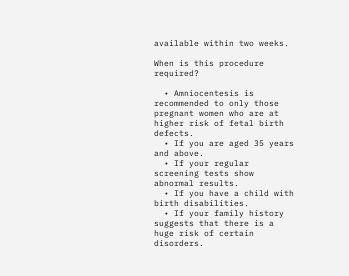available within two weeks.

When is this procedure required?

  • Amniocentesis is recommended to only those pregnant women who are at higher risk of fetal birth defects.
  • If you are aged 35 years and above.
  • If your regular screening tests show abnormal results.
  • If you have a child with birth disabilities.
  • If your family history suggests that there is a huge risk of certain disorders.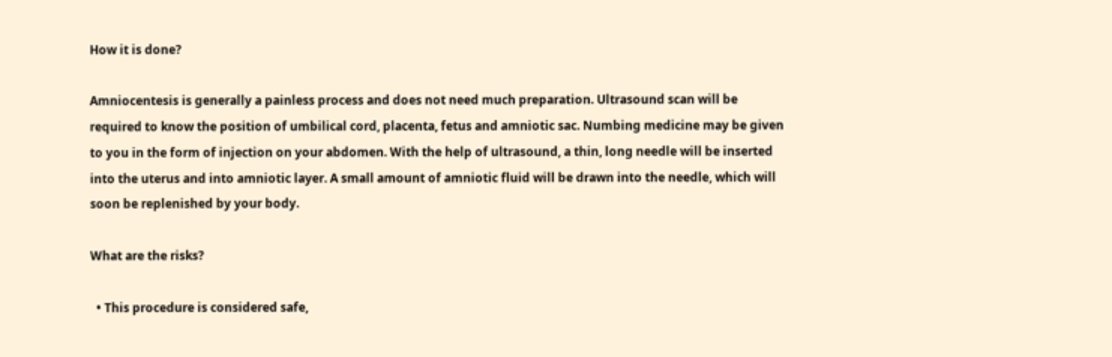How it is done?

Amniocentesis is generally a painless process and does not need much preparation. Ultrasound scan will be required to know the position of umbilical cord, placenta, fetus and amniotic sac. Numbing medicine may be given to you in the form of injection on your abdomen. With the help of ultrasound, a thin, long needle will be inserted into the uterus and into amniotic layer. A small amount of amniotic fluid will be drawn into the needle, which will soon be replenished by your body.

What are the risks?

  • This procedure is considered safe,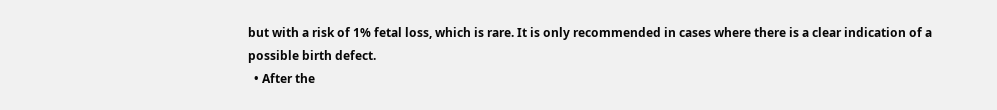but with a risk of 1% fetal loss, which is rare. It is only recommended in cases where there is a clear indication of a possible birth defect.
  • After the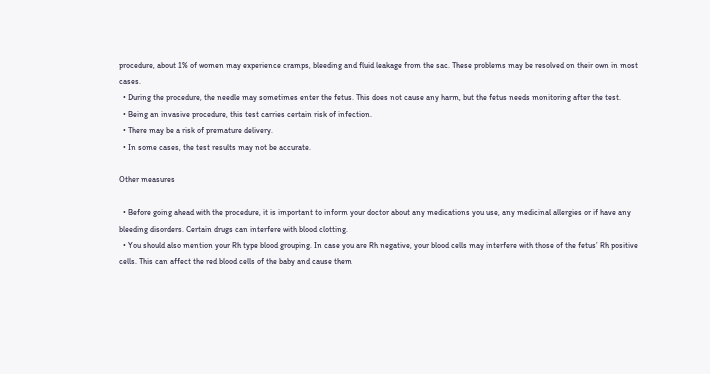procedure, about 1% of women may experience cramps, bleeding and fluid leakage from the sac. These problems may be resolved on their own in most cases.
  • During the procedure, the needle may sometimes enter the fetus. This does not cause any harm, but the fetus needs monitoring after the test.
  • Being an invasive procedure, this test carries certain risk of infection.
  • There may be a risk of premature delivery.
  • In some cases, the test results may not be accurate.

Other measures

  • Before going ahead with the procedure, it is important to inform your doctor about any medications you use, any medicinal allergies or if have any bleeding disorders. Certain drugs can interfere with blood clotting.
  • You should also mention your Rh type blood grouping. In case you are Rh negative, your blood cells may interfere with those of the fetus’ Rh positive cells. This can affect the red blood cells of the baby and cause them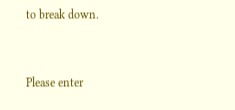to break down.


Please enter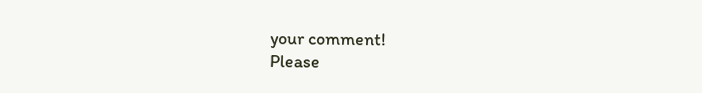your comment!
Please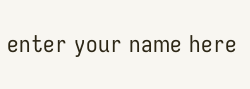enter your name here